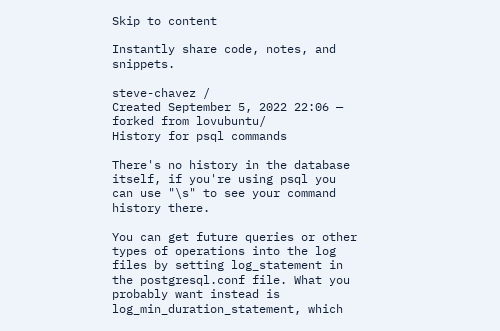Skip to content

Instantly share code, notes, and snippets.

steve-chavez /
Created September 5, 2022 22:06 — forked from lovubuntu/
History for psql commands

There's no history in the database itself, if you're using psql you can use "\s" to see your command history there.

You can get future queries or other types of operations into the log files by setting log_statement in the postgresql.conf file. What you probably want instead is log_min_duration_statement, which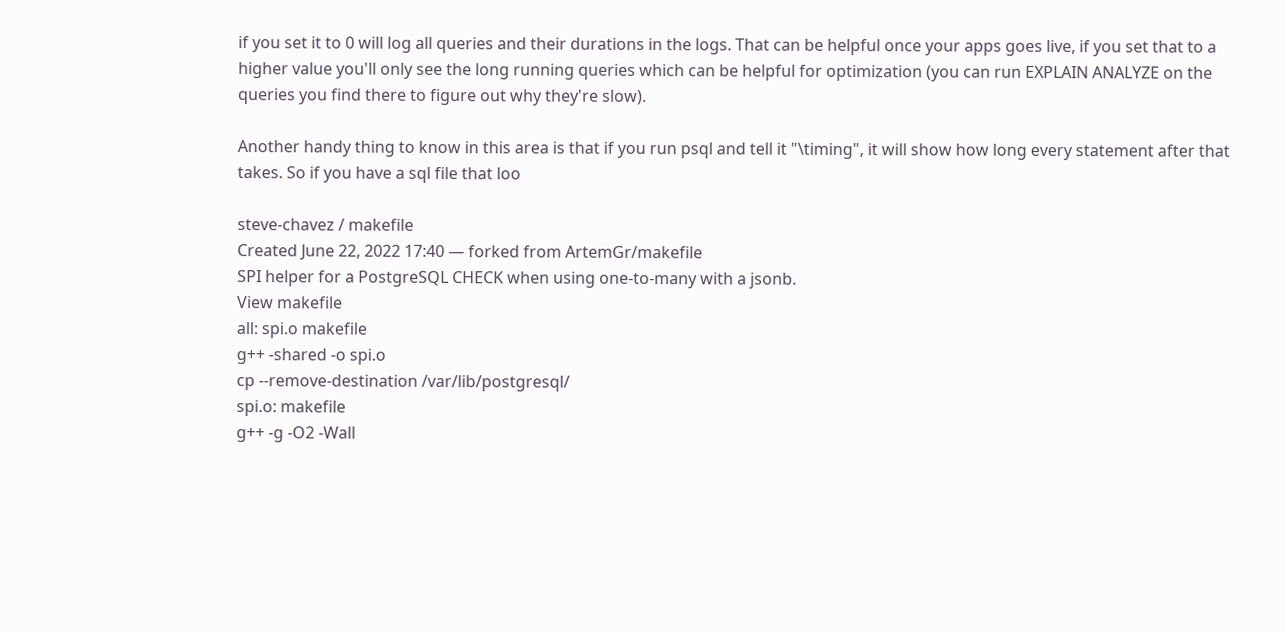if you set it to 0 will log all queries and their durations in the logs. That can be helpful once your apps goes live, if you set that to a higher value you'll only see the long running queries which can be helpful for optimization (you can run EXPLAIN ANALYZE on the queries you find there to figure out why they're slow).

Another handy thing to know in this area is that if you run psql and tell it "\timing", it will show how long every statement after that takes. So if you have a sql file that loo

steve-chavez / makefile
Created June 22, 2022 17:40 — forked from ArtemGr/makefile
SPI helper for a PostgreSQL CHECK when using one-to-many with a jsonb.
View makefile
all: spi.o makefile
g++ -shared -o spi.o
cp --remove-destination /var/lib/postgresql/
spi.o: makefile
g++ -g -O2 -Wall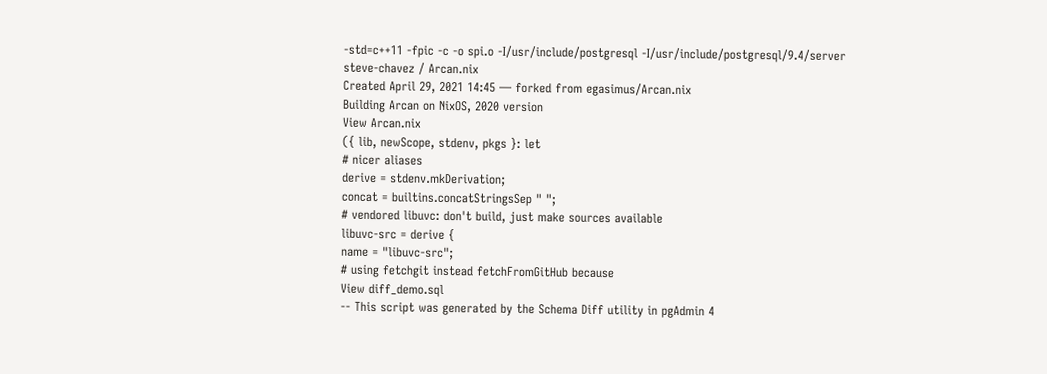-std=c++11 -fpic -c -o spi.o -I/usr/include/postgresql -I/usr/include/postgresql/9.4/server
steve-chavez / Arcan.nix
Created April 29, 2021 14:45 — forked from egasimus/Arcan.nix
Building Arcan on NixOS, 2020 version
View Arcan.nix
({ lib, newScope, stdenv, pkgs }: let
# nicer aliases
derive = stdenv.mkDerivation;
concat = builtins.concatStringsSep " ";
# vendored libuvc: don't build, just make sources available
libuvc-src = derive {
name = "libuvc-src";
# using fetchgit instead fetchFromGitHub because
View diff_demo.sql
-- This script was generated by the Schema Diff utility in pgAdmin 4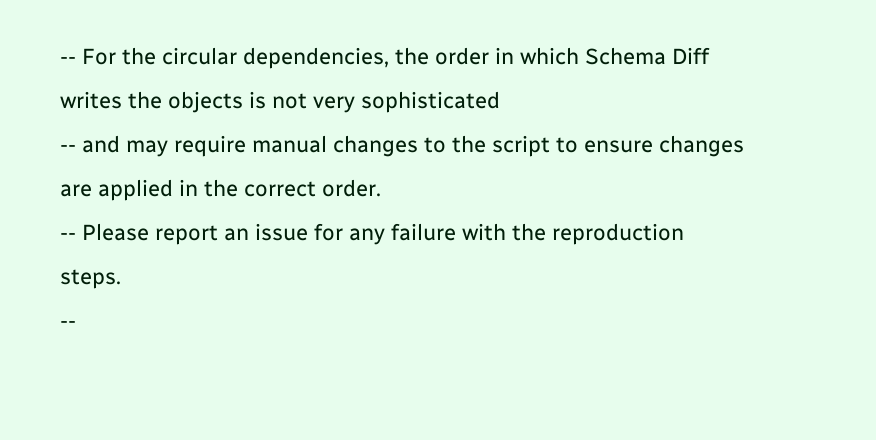-- For the circular dependencies, the order in which Schema Diff writes the objects is not very sophisticated
-- and may require manual changes to the script to ensure changes are applied in the correct order.
-- Please report an issue for any failure with the reproduction steps.
--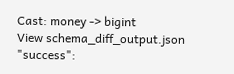Cast: money -> bigint
View schema_diff_output.json
"success":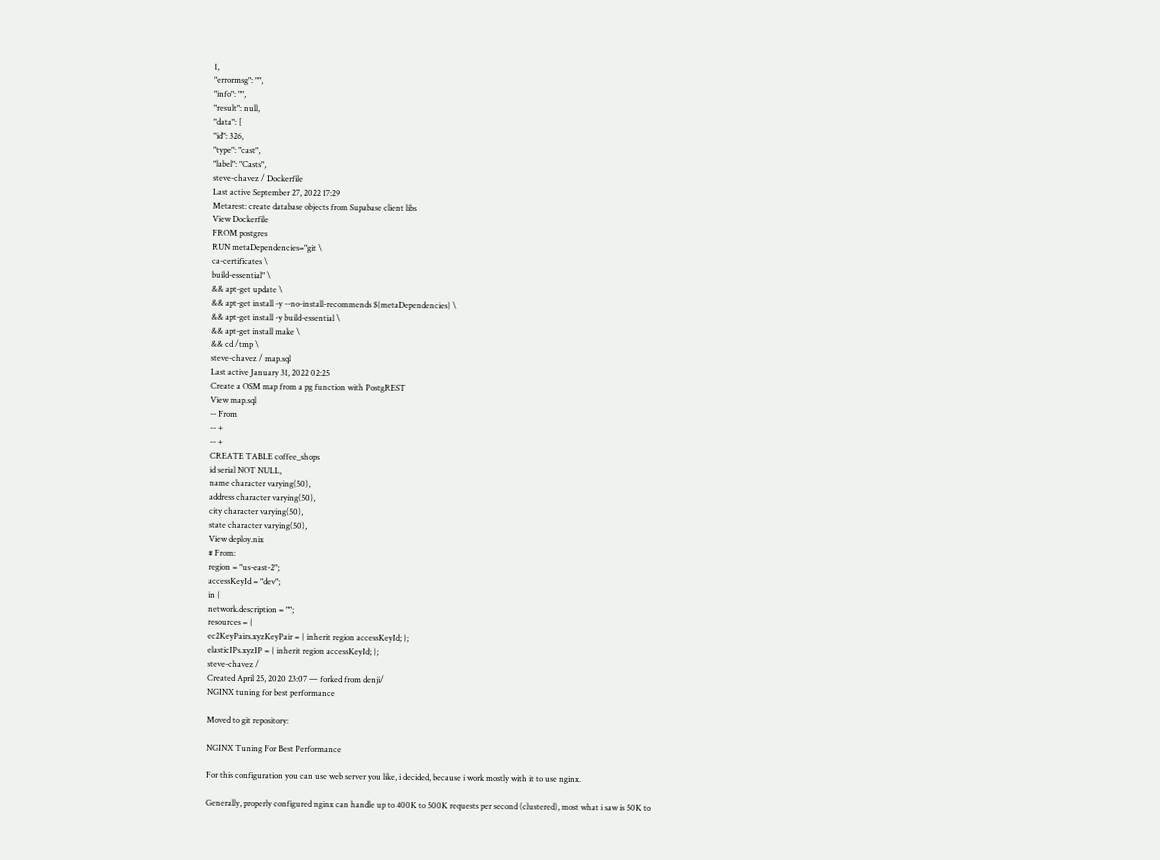1,
"errormsg": "",
"info": "",
"result": null,
"data": [
"id": 326,
"type": "cast",
"label": "Casts",
steve-chavez / Dockerfile
Last active September 27, 2022 17:29
Metarest: create database objects from Supabase client libs
View Dockerfile
FROM postgres
RUN metaDependencies="git \
ca-certificates \
build-essential" \
&& apt-get update \
&& apt-get install -y --no-install-recommends ${metaDependencies} \
&& apt-get install -y build-essential \
&& apt-get install make \
&& cd /tmp \
steve-chavez / map.sql
Last active January 31, 2022 02:25
Create a OSM map from a pg function with PostgREST
View map.sql
-- From
-- +
-- +
CREATE TABLE coffee_shops
id serial NOT NULL,
name character varying(50),
address character varying(50),
city character varying(50),
state character varying(50),
View deploy.nix
# From:
region = "us-east-2";
accessKeyId = "dev";
in {
network.description = "";
resources = {
ec2KeyPairs.xyzKeyPair = { inherit region accessKeyId; };
elasticIPs.xyzIP = { inherit region accessKeyId; };
steve-chavez /
Created April 25, 2020 23:07 — forked from denji/
NGINX tuning for best performance

Moved to git repository:

NGINX Tuning For Best Performance

For this configuration you can use web server you like, i decided, because i work mostly with it to use nginx.

Generally, properly configured nginx can handle up to 400K to 500K requests per second (clustered), most what i saw is 50K to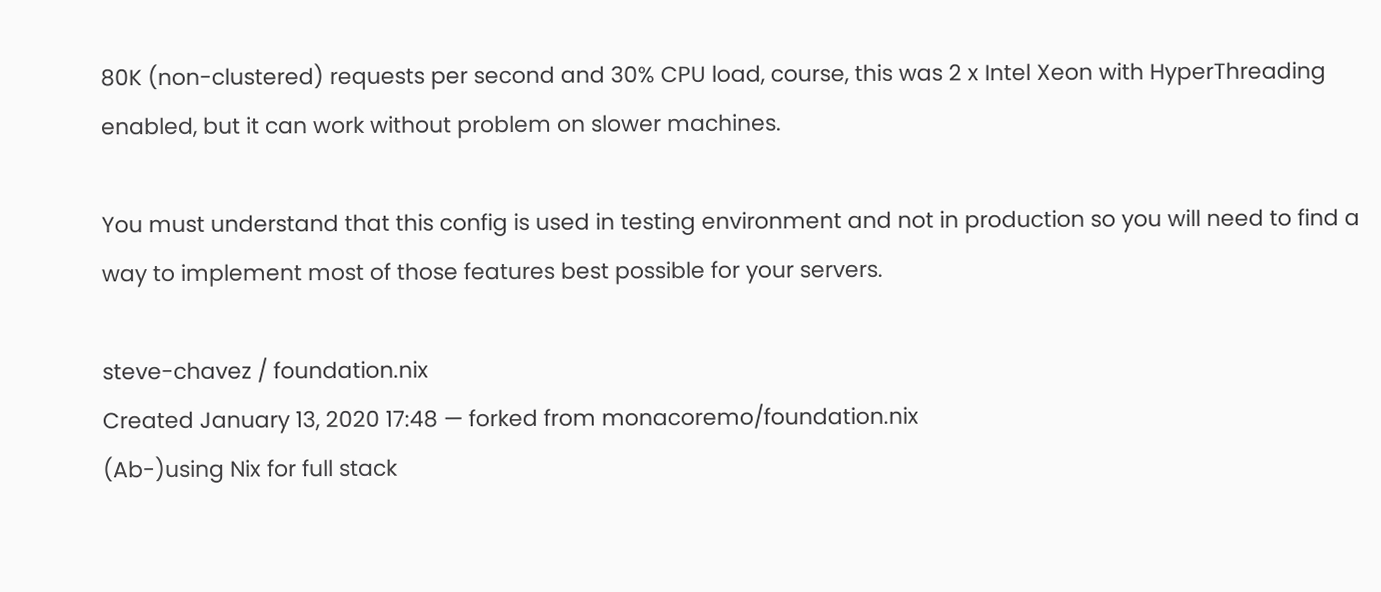80K (non-clustered) requests per second and 30% CPU load, course, this was 2 x Intel Xeon with HyperThreading enabled, but it can work without problem on slower machines.

You must understand that this config is used in testing environment and not in production so you will need to find a way to implement most of those features best possible for your servers.

steve-chavez / foundation.nix
Created January 13, 2020 17:48 — forked from monacoremo/foundation.nix
(Ab-)using Nix for full stack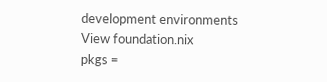development environments
View foundation.nix
pkgs =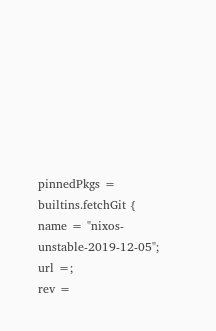pinnedPkgs =
builtins.fetchGit {
name = "nixos-unstable-2019-12-05";
url =;
rev =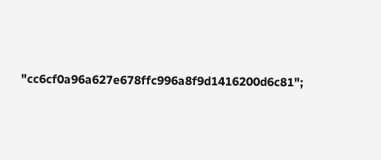"cc6cf0a96a627e678ffc996a8f9d1416200d6c81";